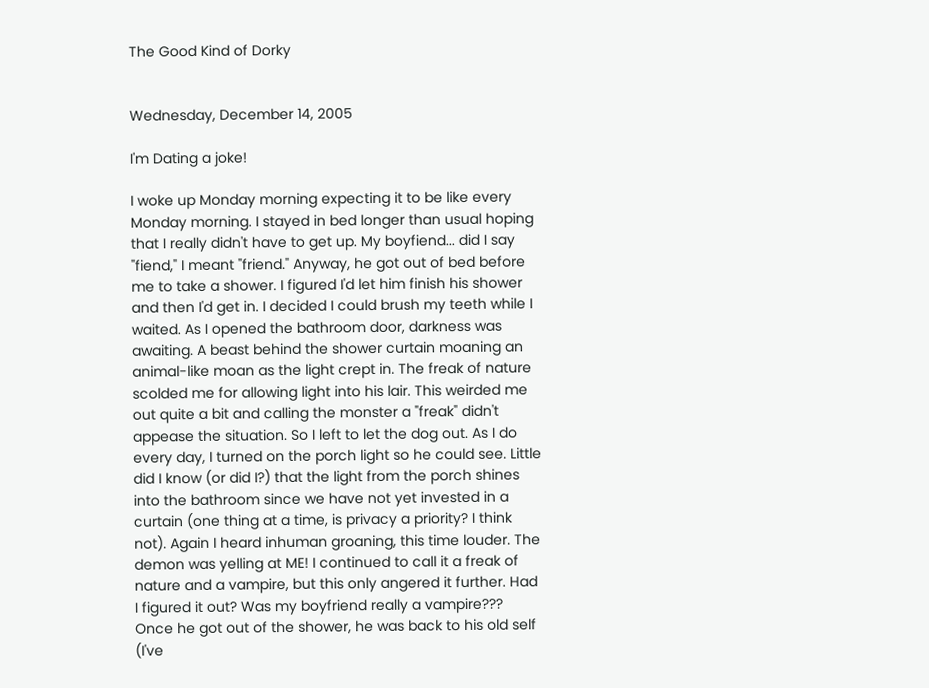The Good Kind of Dorky


Wednesday, December 14, 2005

I'm Dating a joke!

I woke up Monday morning expecting it to be like every Monday morning. I stayed in bed longer than usual hoping that I really didn't have to get up. My boyfiend... did I say "fiend," I meant "friend." Anyway, he got out of bed before me to take a shower. I figured I'd let him finish his shower and then I'd get in. I decided I could brush my teeth while I waited. As I opened the bathroom door, darkness was awaiting. A beast behind the shower curtain moaning an animal-like moan as the light crept in. The freak of nature scolded me for allowing light into his lair. This weirded me out quite a bit and calling the monster a "freak" didn't appease the situation. So I left to let the dog out. As I do every day, I turned on the porch light so he could see. Little did I know (or did I?) that the light from the porch shines into the bathroom since we have not yet invested in a curtain (one thing at a time, is privacy a priority? I think not). Again I heard inhuman groaning, this time louder. The demon was yelling at ME! I continued to call it a freak of nature and a vampire, but this only angered it further. Had I figured it out? Was my boyfriend really a vampire??? Once he got out of the shower, he was back to his old self (I've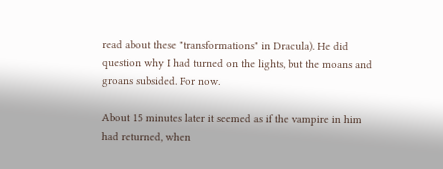read about these "transformations" in Dracula). He did question why I had turned on the lights, but the moans and groans subsided. For now.

About 15 minutes later it seemed as if the vampire in him had returned, when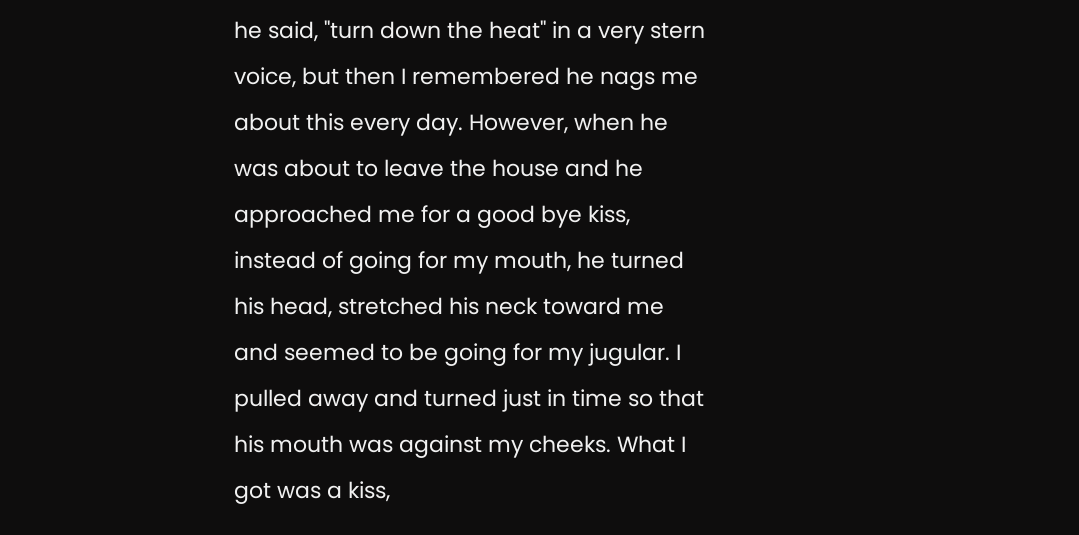he said, "turn down the heat" in a very stern voice, but then I remembered he nags me about this every day. However, when he was about to leave the house and he approached me for a good bye kiss, instead of going for my mouth, he turned his head, stretched his neck toward me and seemed to be going for my jugular. I pulled away and turned just in time so that his mouth was against my cheeks. What I got was a kiss,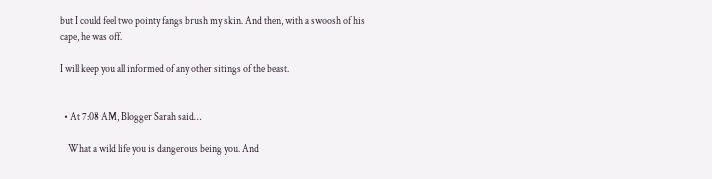but I could feel two pointy fangs brush my skin. And then, with a swoosh of his cape, he was off.

I will keep you all informed of any other sitings of the beast.


  • At 7:08 AM, Blogger Sarah said…

    What a wild life you is dangerous being you. And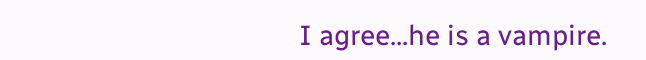I agree...he is a vampire.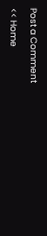Post a Comment

<< Home